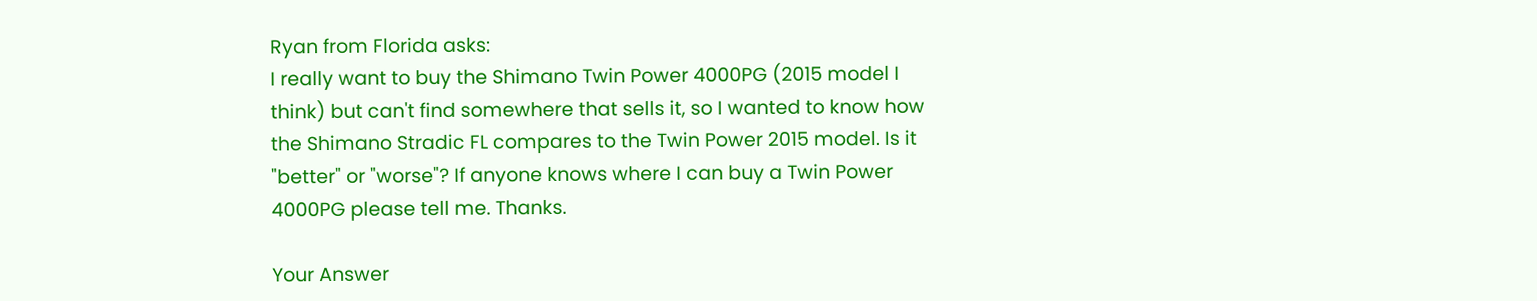Ryan from Florida asks:
I really want to buy the Shimano Twin Power 4000PG (2015 model I think) but can't find somewhere that sells it, so I wanted to know how the Shimano Stradic FL compares to the Twin Power 2015 model. Is it "better" or "worse"? If anyone knows where I can buy a Twin Power 4000PG please tell me. Thanks.

Your Answer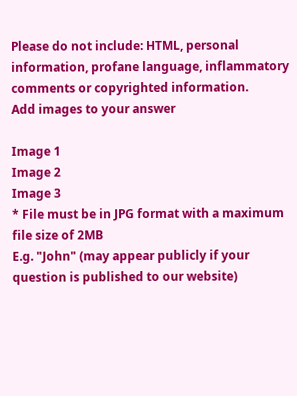Please do not include: HTML, personal information, profane language, inflammatory comments or copyrighted information.
Add images to your answer

Image 1
Image 2
Image 3
* File must be in JPG format with a maximum file size of 2MB
E.g. "John" (may appear publicly if your question is published to our website)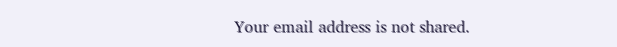Your email address is not shared.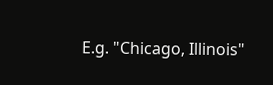E.g. "Chicago, Illinois"